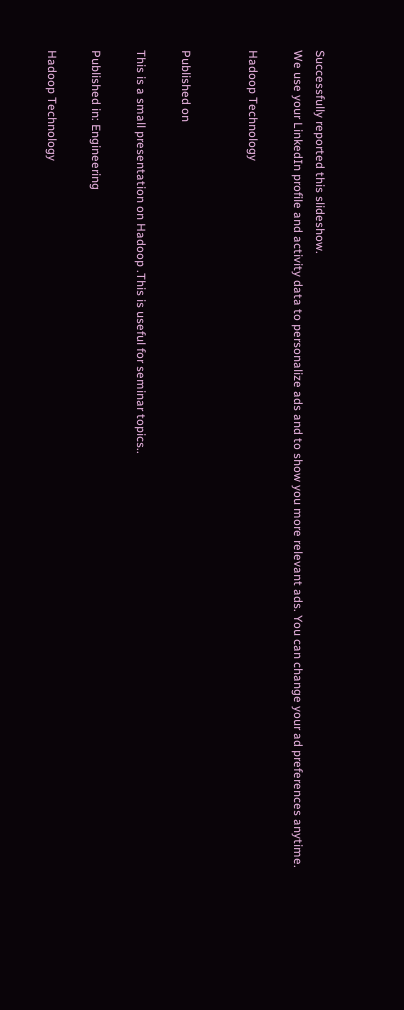Successfully reported this slideshow.
We use your LinkedIn profile and activity data to personalize ads and to show you more relevant ads. You can change your ad preferences anytime.

Hadoop Technology


Published on

This is a small presentation on Hadoop .This is useful for seminar topics..

Published in: Engineering

Hadoop Technology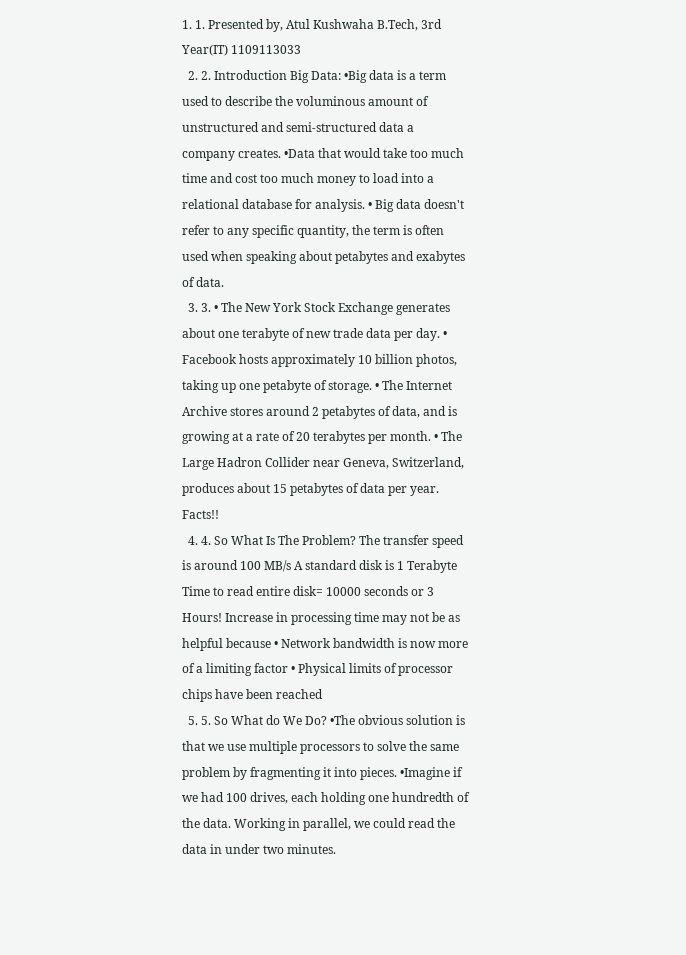1. 1. Presented by, Atul Kushwaha B.Tech, 3rd Year(IT) 1109113033
  2. 2. Introduction Big Data: •Big data is a term used to describe the voluminous amount of unstructured and semi-structured data a company creates. •Data that would take too much time and cost too much money to load into a relational database for analysis. • Big data doesn't refer to any specific quantity, the term is often used when speaking about petabytes and exabytes of data.
  3. 3. • The New York Stock Exchange generates about one terabyte of new trade data per day. • Facebook hosts approximately 10 billion photos, taking up one petabyte of storage. • The Internet Archive stores around 2 petabytes of data, and is growing at a rate of 20 terabytes per month. • The Large Hadron Collider near Geneva, Switzerland, produces about 15 petabytes of data per year. Facts!!
  4. 4. So What Is The Problem? The transfer speed is around 100 MB/s A standard disk is 1 Terabyte Time to read entire disk= 10000 seconds or 3 Hours! Increase in processing time may not be as helpful because • Network bandwidth is now more of a limiting factor • Physical limits of processor chips have been reached
  5. 5. So What do We Do? •The obvious solution is that we use multiple processors to solve the same problem by fragmenting it into pieces. •Imagine if we had 100 drives, each holding one hundredth of the data. Working in parallel, we could read the data in under two minutes.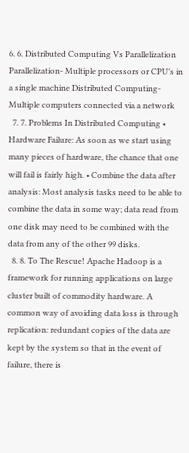6. 6. Distributed Computing Vs Parallelization Parallelization- Multiple processors or CPU’s in a single machine Distributed Computing- Multiple computers connected via a network
  7. 7. Problems In Distributed Computing • Hardware Failure: As soon as we start using many pieces of hardware, the chance that one will fail is fairly high. • Combine the data after analysis: Most analysis tasks need to be able to combine the data in some way; data read from one disk may need to be combined with the data from any of the other 99 disks.
  8. 8. To The Rescue! Apache Hadoop is a framework for running applications on large cluster built of commodity hardware. A common way of avoiding data loss is through replication: redundant copies of the data are kept by the system so that in the event of failure, there is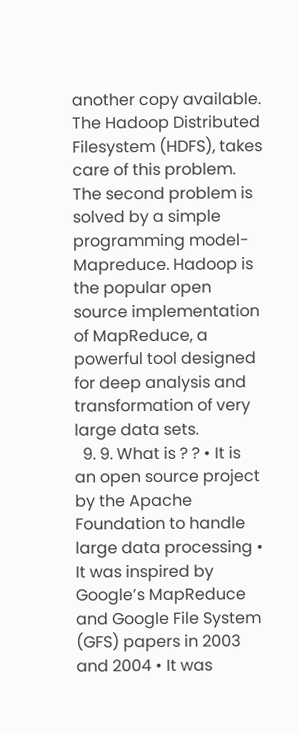another copy available. The Hadoop Distributed Filesystem (HDFS), takes care of this problem. The second problem is solved by a simple programming model- Mapreduce. Hadoop is the popular open source implementation of MapReduce, a powerful tool designed for deep analysis and transformation of very large data sets.
  9. 9. What is ? ? • It is an open source project by the Apache Foundation to handle large data processing • It was inspired by Google’s MapReduce and Google File System (GFS) papers in 2003 and 2004 • It was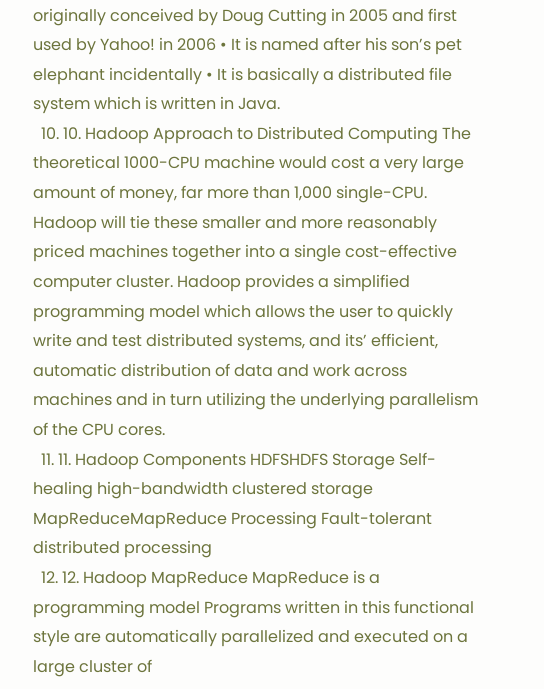originally conceived by Doug Cutting in 2005 and first used by Yahoo! in 2006 • It is named after his son’s pet elephant incidentally • It is basically a distributed file system which is written in Java.
  10. 10. Hadoop Approach to Distributed Computing The theoretical 1000-CPU machine would cost a very large amount of money, far more than 1,000 single-CPU. Hadoop will tie these smaller and more reasonably priced machines together into a single cost-effective computer cluster. Hadoop provides a simplified programming model which allows the user to quickly write and test distributed systems, and its’ efficient, automatic distribution of data and work across machines and in turn utilizing the underlying parallelism of the CPU cores.
  11. 11. Hadoop Components HDFSHDFS Storage Self-healing high-bandwidth clustered storage MapReduceMapReduce Processing Fault-tolerant distributed processing
  12. 12. Hadoop MapReduce MapReduce is a programming model Programs written in this functional style are automatically parallelized and executed on a large cluster of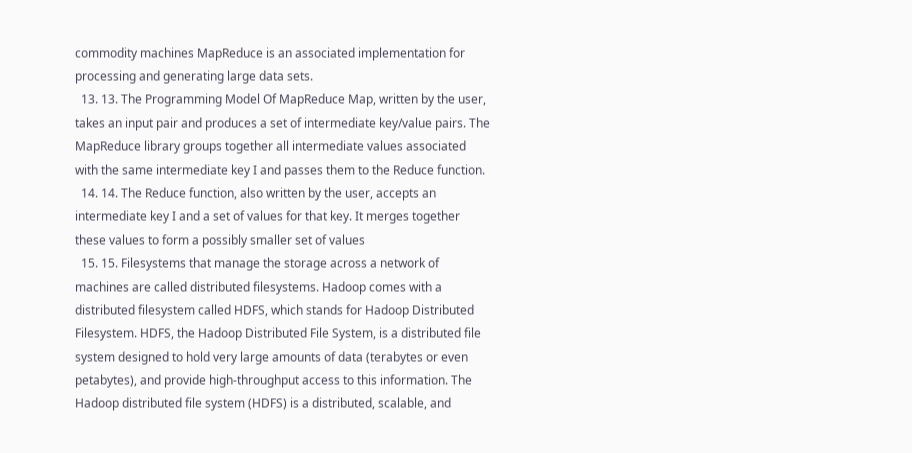commodity machines MapReduce is an associated implementation for processing and generating large data sets.
  13. 13. The Programming Model Of MapReduce Map, written by the user, takes an input pair and produces a set of intermediate key/value pairs. The MapReduce library groups together all intermediate values associated with the same intermediate key I and passes them to the Reduce function.
  14. 14. The Reduce function, also written by the user, accepts an intermediate key I and a set of values for that key. It merges together these values to form a possibly smaller set of values
  15. 15. Filesystems that manage the storage across a network of machines are called distributed filesystems. Hadoop comes with a distributed filesystem called HDFS, which stands for Hadoop Distributed Filesystem. HDFS, the Hadoop Distributed File System, is a distributed file system designed to hold very large amounts of data (terabytes or even petabytes), and provide high-throughput access to this information. The Hadoop distributed file system (HDFS) is a distributed, scalable, and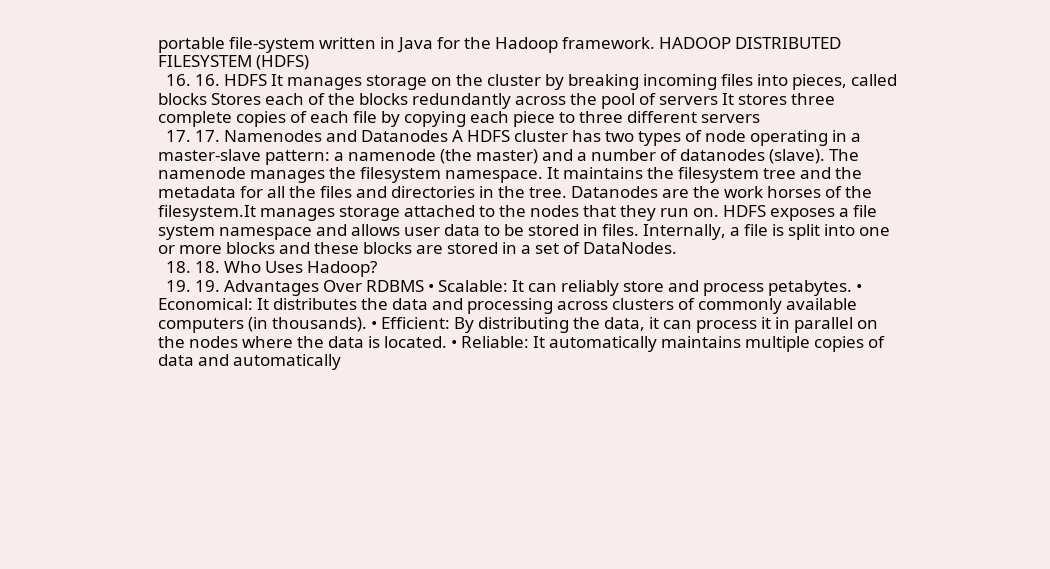portable file-system written in Java for the Hadoop framework. HADOOP DISTRIBUTED FILESYSTEM (HDFS)
  16. 16. HDFS It manages storage on the cluster by breaking incoming files into pieces, called blocks Stores each of the blocks redundantly across the pool of servers It stores three complete copies of each file by copying each piece to three different servers
  17. 17. Namenodes and Datanodes A HDFS cluster has two types of node operating in a master-slave pattern: a namenode (the master) and a number of datanodes (slave). The namenode manages the filesystem namespace. It maintains the filesystem tree and the metadata for all the files and directories in the tree. Datanodes are the work horses of the filesystem.It manages storage attached to the nodes that they run on. HDFS exposes a file system namespace and allows user data to be stored in files. Internally, a file is split into one or more blocks and these blocks are stored in a set of DataNodes.
  18. 18. Who Uses Hadoop?
  19. 19. Advantages Over RDBMS • Scalable: It can reliably store and process petabytes. • Economical: It distributes the data and processing across clusters of commonly available computers (in thousands). • Efficient: By distributing the data, it can process it in parallel on the nodes where the data is located. • Reliable: It automatically maintains multiple copies of data and automatically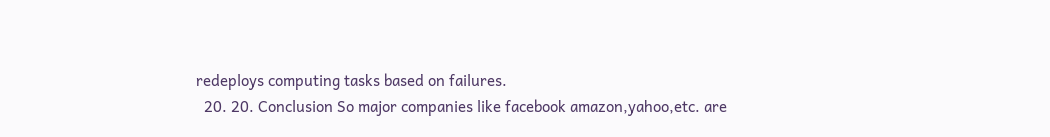redeploys computing tasks based on failures.
  20. 20. Conclusion So major companies like facebook amazon,yahoo,etc. are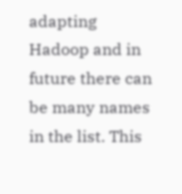adapting Hadoop and in future there can be many names in the list. This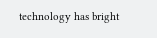technology has bright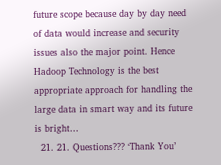future scope because day by day need of data would increase and security issues also the major point. Hence Hadoop Technology is the best appropriate approach for handling the large data in smart way and its future is bright…
  21. 21. Questions??? ‘Thank You’